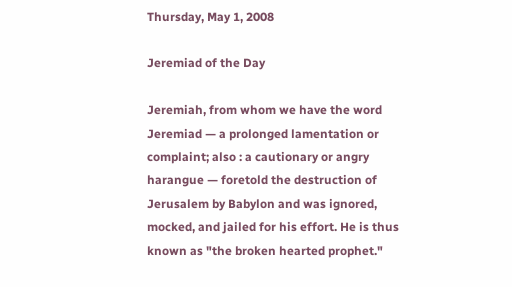Thursday, May 1, 2008

Jeremiad of the Day

Jeremiah, from whom we have the word Jeremiad — a prolonged lamentation or complaint; also : a cautionary or angry harangue — foretold the destruction of Jerusalem by Babylon and was ignored, mocked, and jailed for his effort. He is thus known as "the broken hearted prophet."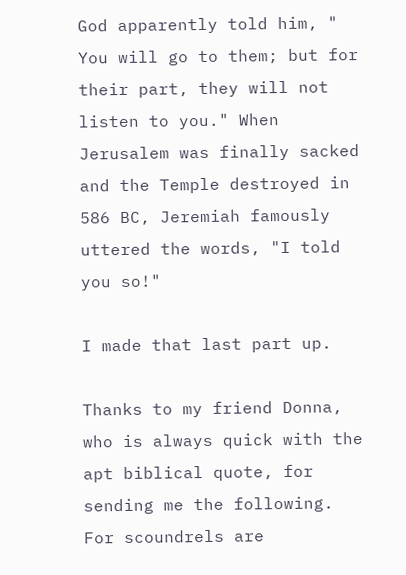God apparently told him, "
You will go to them; but for their part, they will not listen to you." When Jerusalem was finally sacked and the Temple destroyed in 586 BC, Jeremiah famously uttered the words, "I told you so!"

I made that last part up.

Thanks to my friend Donna, who is always quick with the apt biblical quote, for sending me the following.
For scoundrels are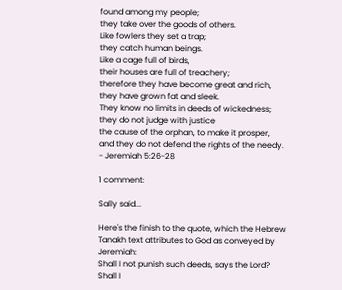found among my people;
they take over the goods of others.
Like fowlers they set a trap;
they catch human beings.
Like a cage full of birds,
their houses are full of treachery;
therefore they have become great and rich,
they have grown fat and sleek.
They know no limits in deeds of wickedness;
they do not judge with justice
the cause of the orphan, to make it prosper,
and they do not defend the rights of the needy.
- Jeremiah 5:26-28

1 comment:

Sally said...

Here's the finish to the quote, which the Hebrew Tanakh text attributes to God as conveyed by Jeremiah:
Shall I not punish such deeds, says the Lord?
Shall I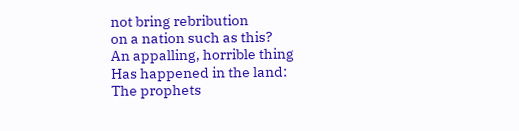not bring rebribution
on a nation such as this?
An appalling, horrible thing
Has happened in the land:
The prophets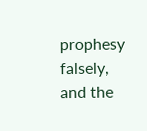prophesy falsely,
and the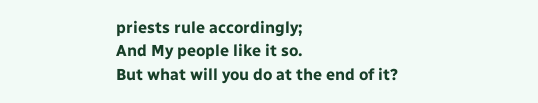priests rule accordingly;
And My people like it so.
But what will you do at the end of it?